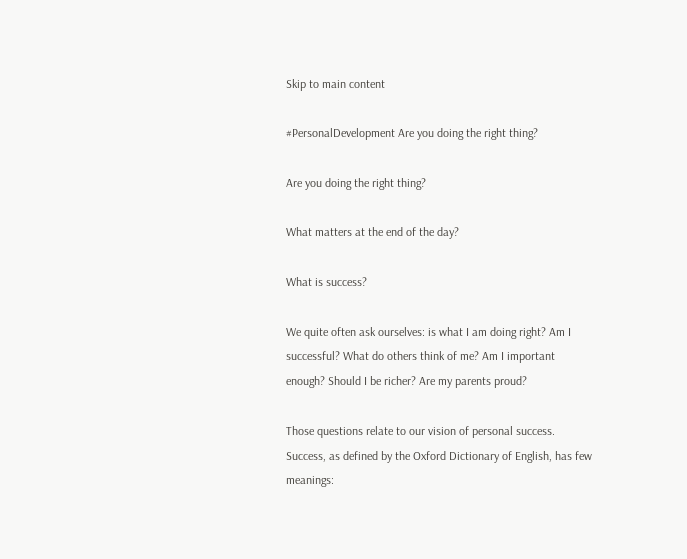Skip to main content

#PersonalDevelopment Are you doing the right thing?

Are you doing the right thing?

What matters at the end of the day?

What is success?

We quite often ask ourselves: is what I am doing right? Am I successful? What do others think of me? Am I important enough? Should I be richer? Are my parents proud?

Those questions relate to our vision of personal success. Success, as defined by the Oxford Dictionary of English, has few meanings: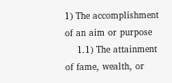1) The accomplishment of an aim or purpose
    1.1) The attainment of fame, wealth, or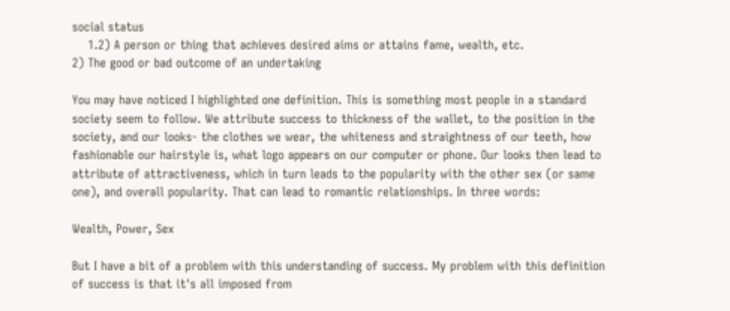social status
    1.2) A person or thing that achieves desired aims or attains fame, wealth, etc.
2) The good or bad outcome of an undertaking

You may have noticed I highlighted one definition. This is something most people in a standard society seem to follow. We attribute success to thickness of the wallet, to the position in the society, and our looks- the clothes we wear, the whiteness and straightness of our teeth, how fashionable our hairstyle is, what logo appears on our computer or phone. Our looks then lead to attribute of attractiveness, which in turn leads to the popularity with the other sex (or same one), and overall popularity. That can lead to romantic relationships. In three words:

Wealth, Power, Sex

But I have a bit of a problem with this understanding of success. My problem with this definition of success is that it's all imposed from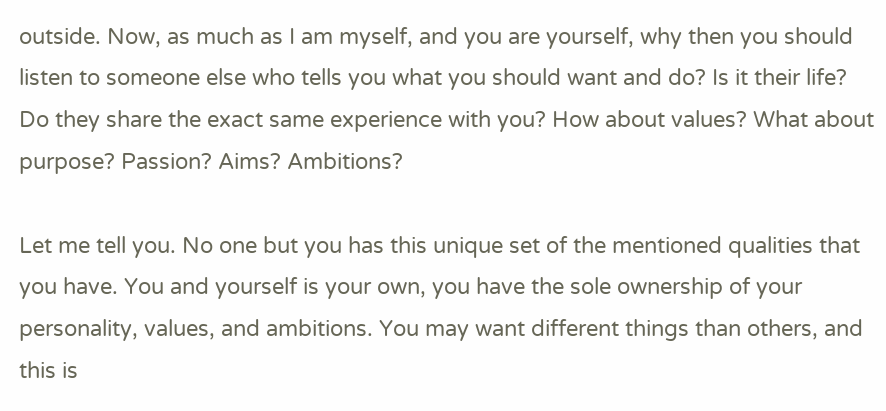outside. Now, as much as I am myself, and you are yourself, why then you should listen to someone else who tells you what you should want and do? Is it their life? Do they share the exact same experience with you? How about values? What about purpose? Passion? Aims? Ambitions?

Let me tell you. No one but you has this unique set of the mentioned qualities that you have. You and yourself is your own, you have the sole ownership of your personality, values, and ambitions. You may want different things than others, and this is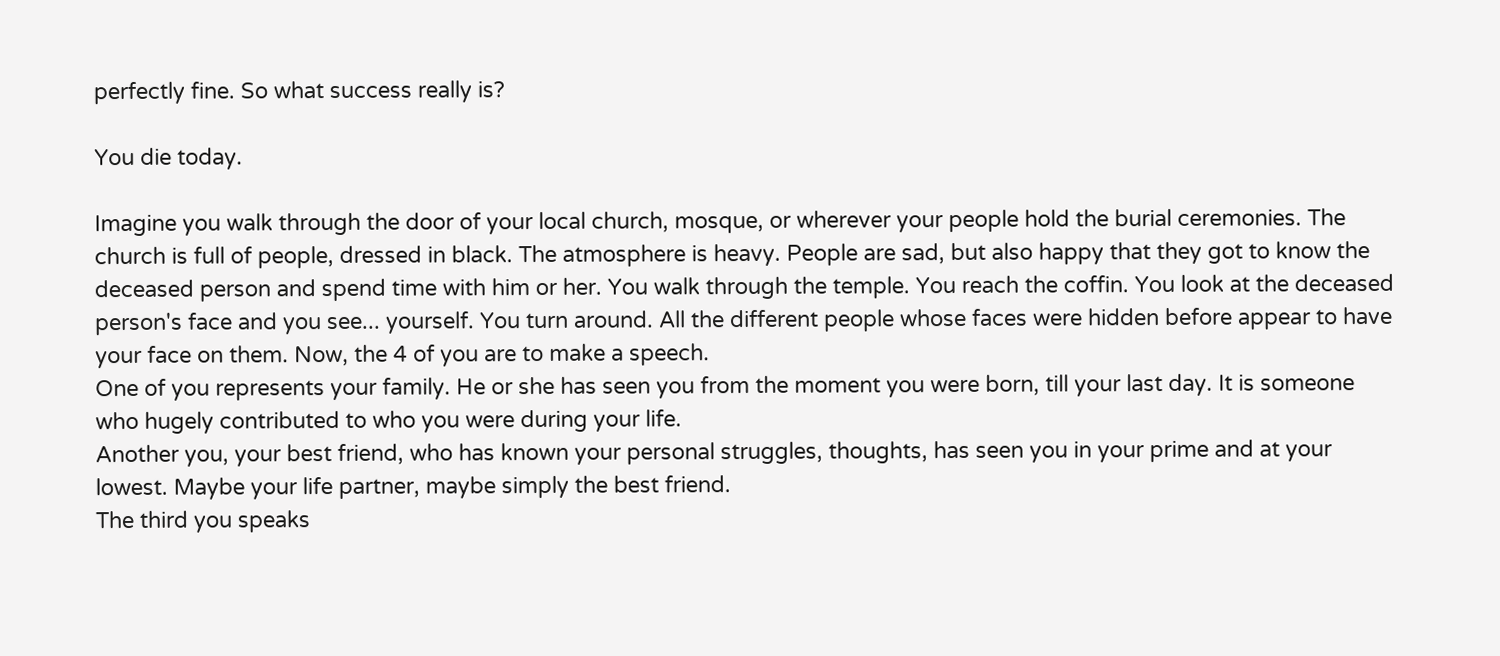perfectly fine. So what success really is?

You die today.

Imagine you walk through the door of your local church, mosque, or wherever your people hold the burial ceremonies. The church is full of people, dressed in black. The atmosphere is heavy. People are sad, but also happy that they got to know the deceased person and spend time with him or her. You walk through the temple. You reach the coffin. You look at the deceased person's face and you see... yourself. You turn around. All the different people whose faces were hidden before appear to have your face on them. Now, the 4 of you are to make a speech.
One of you represents your family. He or she has seen you from the moment you were born, till your last day. It is someone who hugely contributed to who you were during your life.
Another you, your best friend, who has known your personal struggles, thoughts, has seen you in your prime and at your lowest. Maybe your life partner, maybe simply the best friend.
The third you speaks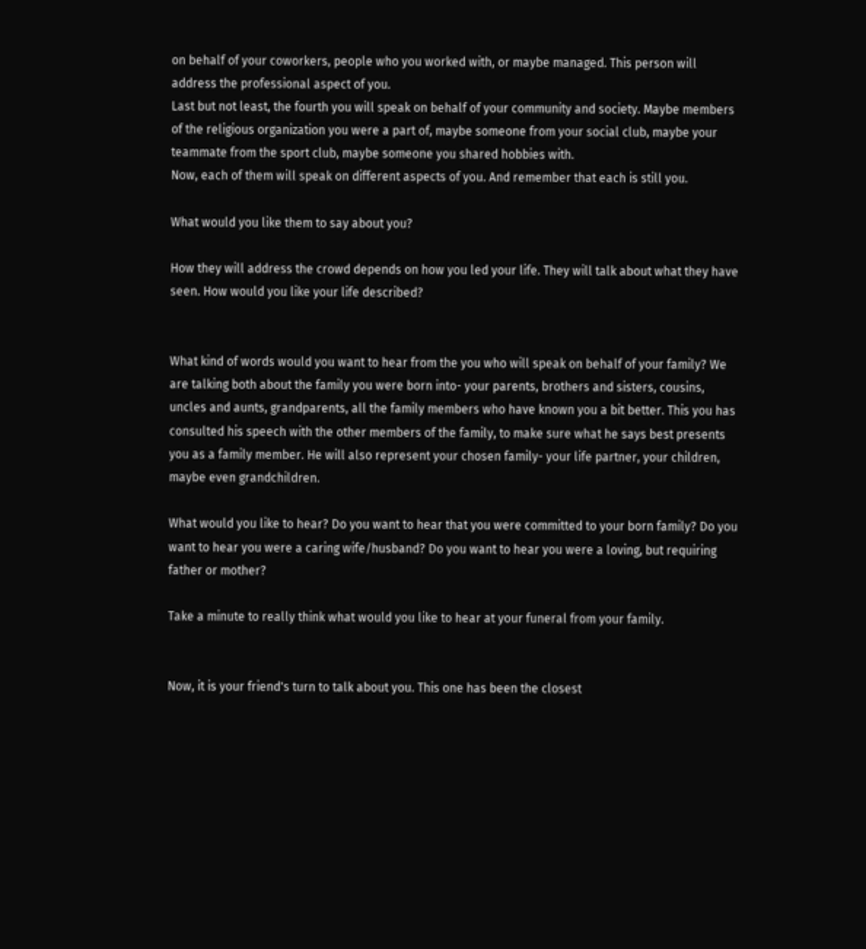on behalf of your coworkers, people who you worked with, or maybe managed. This person will address the professional aspect of you.
Last but not least, the fourth you will speak on behalf of your community and society. Maybe members of the religious organization you were a part of, maybe someone from your social club, maybe your teammate from the sport club, maybe someone you shared hobbies with.
Now, each of them will speak on different aspects of you. And remember that each is still you.

What would you like them to say about you?

How they will address the crowd depends on how you led your life. They will talk about what they have seen. How would you like your life described?


What kind of words would you want to hear from the you who will speak on behalf of your family? We are talking both about the family you were born into- your parents, brothers and sisters, cousins, uncles and aunts, grandparents, all the family members who have known you a bit better. This you has consulted his speech with the other members of the family, to make sure what he says best presents you as a family member. He will also represent your chosen family- your life partner, your children, maybe even grandchildren.

What would you like to hear? Do you want to hear that you were committed to your born family? Do you want to hear you were a caring wife/husband? Do you want to hear you were a loving, but requiring father or mother?

Take a minute to really think what would you like to hear at your funeral from your family.


Now, it is your friend's turn to talk about you. This one has been the closest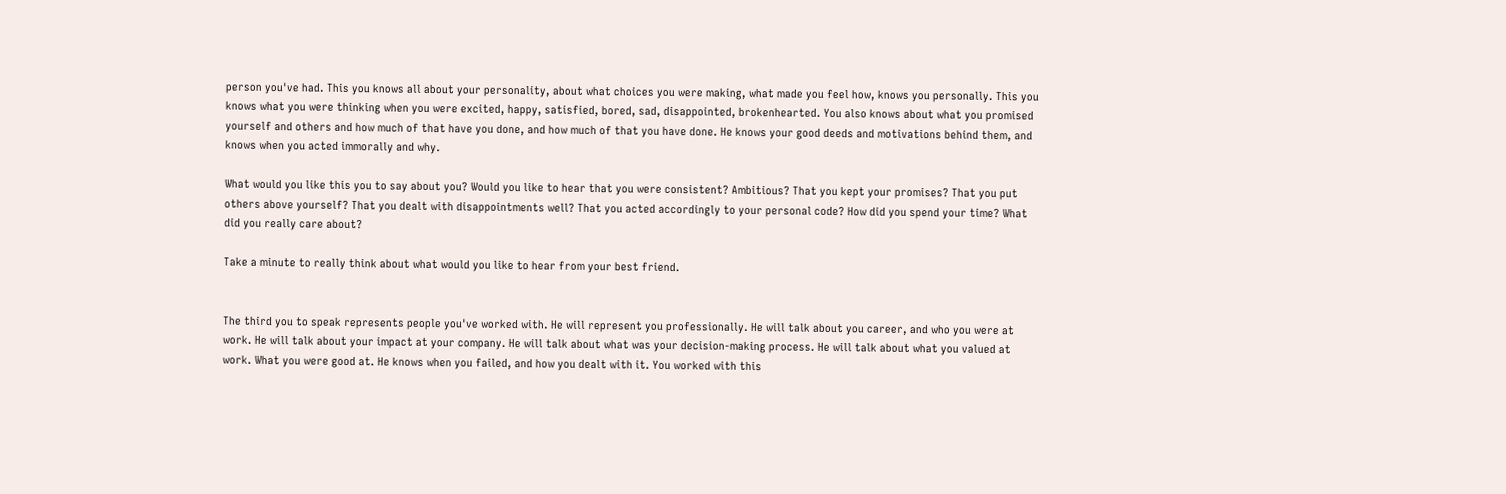person you've had. This you knows all about your personality, about what choices you were making, what made you feel how, knows you personally. This you knows what you were thinking when you were excited, happy, satisfied, bored, sad, disappointed, brokenhearted. You also knows about what you promised yourself and others and how much of that have you done, and how much of that you have done. He knows your good deeds and motivations behind them, and knows when you acted immorally and why.

What would you like this you to say about you? Would you like to hear that you were consistent? Ambitious? That you kept your promises? That you put others above yourself? That you dealt with disappointments well? That you acted accordingly to your personal code? How did you spend your time? What did you really care about?

Take a minute to really think about what would you like to hear from your best friend.


The third you to speak represents people you've worked with. He will represent you professionally. He will talk about you career, and who you were at work. He will talk about your impact at your company. He will talk about what was your decision-making process. He will talk about what you valued at work. What you were good at. He knows when you failed, and how you dealt with it. You worked with this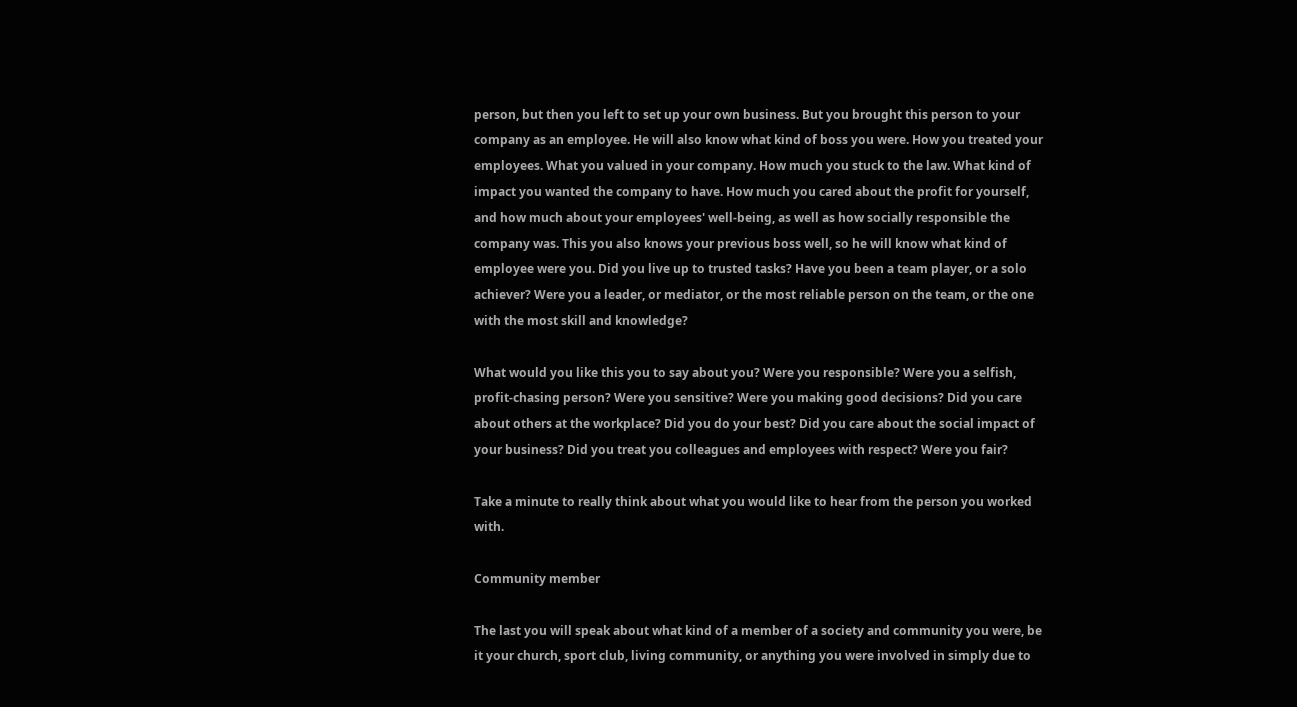person, but then you left to set up your own business. But you brought this person to your company as an employee. He will also know what kind of boss you were. How you treated your employees. What you valued in your company. How much you stuck to the law. What kind of impact you wanted the company to have. How much you cared about the profit for yourself, and how much about your employees' well-being, as well as how socially responsible the company was. This you also knows your previous boss well, so he will know what kind of employee were you. Did you live up to trusted tasks? Have you been a team player, or a solo achiever? Were you a leader, or mediator, or the most reliable person on the team, or the one with the most skill and knowledge?

What would you like this you to say about you? Were you responsible? Were you a selfish, profit-chasing person? Were you sensitive? Were you making good decisions? Did you care about others at the workplace? Did you do your best? Did you care about the social impact of your business? Did you treat you colleagues and employees with respect? Were you fair?

Take a minute to really think about what you would like to hear from the person you worked with.

Community member

The last you will speak about what kind of a member of a society and community you were, be it your church, sport club, living community, or anything you were involved in simply due to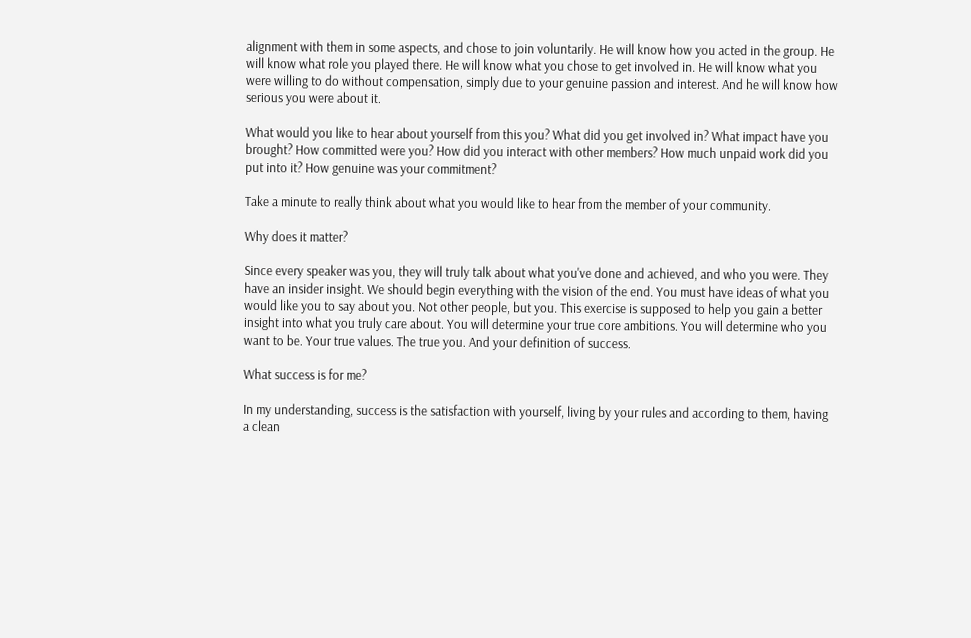alignment with them in some aspects, and chose to join voluntarily. He will know how you acted in the group. He will know what role you played there. He will know what you chose to get involved in. He will know what you were willing to do without compensation, simply due to your genuine passion and interest. And he will know how serious you were about it.

What would you like to hear about yourself from this you? What did you get involved in? What impact have you brought? How committed were you? How did you interact with other members? How much unpaid work did you put into it? How genuine was your commitment?

Take a minute to really think about what you would like to hear from the member of your community.

Why does it matter?

Since every speaker was you, they will truly talk about what you've done and achieved, and who you were. They have an insider insight. We should begin everything with the vision of the end. You must have ideas of what you would like you to say about you. Not other people, but you. This exercise is supposed to help you gain a better insight into what you truly care about. You will determine your true core ambitions. You will determine who you want to be. Your true values. The true you. And your definition of success.

What success is for me?

In my understanding, success is the satisfaction with yourself, living by your rules and according to them, having a clean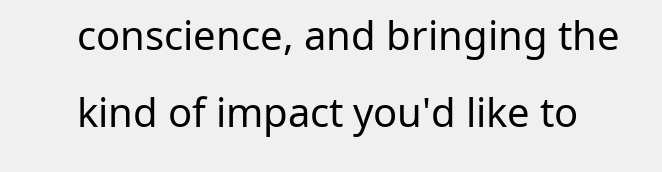conscience, and bringing the kind of impact you'd like to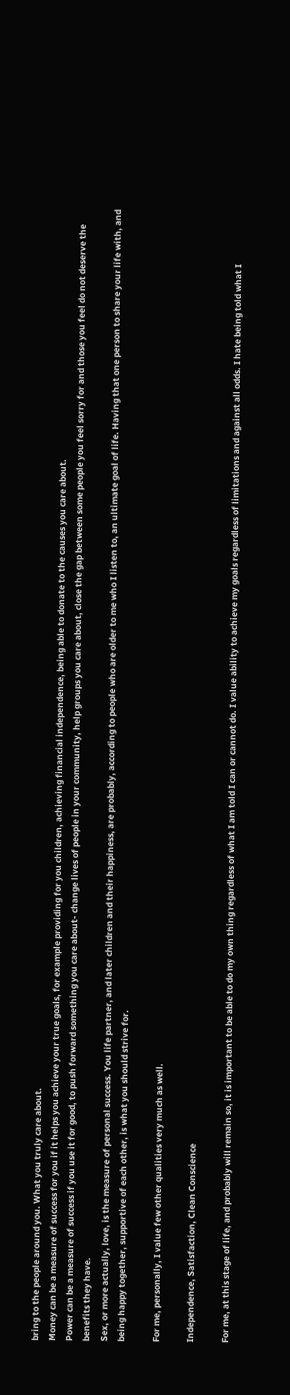bring to the people around you. What you truly care about.
Money can be a measure of success for you if it helps you achieve your true goals, for example providing for you children, achieving financial independence, being able to donate to the causes you care about.
Power can be a measure of success if you use it for good, to push forward something you care about- change lives of people in your community, help groups you care about, close the gap between some people you feel sorry for and those you feel do not deserve the benefits they have.
Sex, or more actually, love, is the measure of personal success. You life partner, and later children and their happiness, are probably, according to people who are older to me who I listen to, an ultimate goal of life. Having that one person to share your life with, and being happy together, supportive of each other, is what you should strive for.

For me, personally, I value few other qualities very much as well.

Independence, Satisfaction, Clean Conscience

For me, at this stage of life, and probably will remain so, it is important to be able to do my own thing regardless of what I am told I can or cannot do. I value ability to achieve my goals regardless of limitations and against all odds. I hate being told what I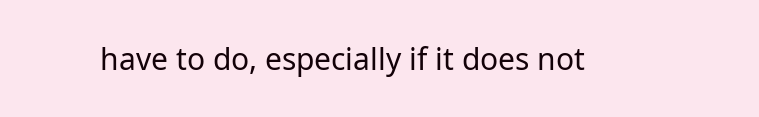have to do, especially if it does not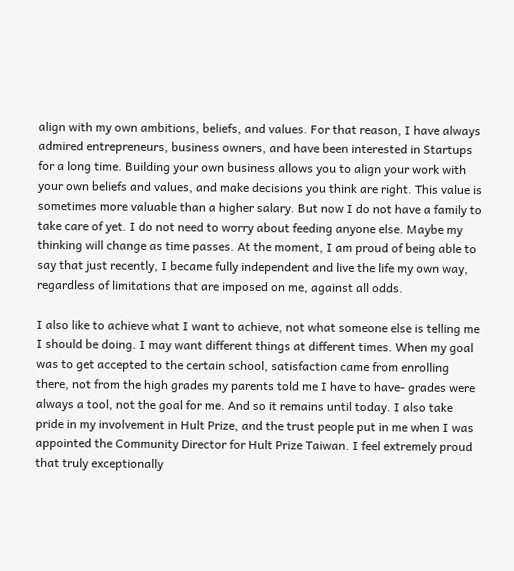align with my own ambitions, beliefs, and values. For that reason, I have always admired entrepreneurs, business owners, and have been interested in Startups for a long time. Building your own business allows you to align your work with your own beliefs and values, and make decisions you think are right. This value is sometimes more valuable than a higher salary. But now I do not have a family to take care of yet. I do not need to worry about feeding anyone else. Maybe my thinking will change as time passes. At the moment, I am proud of being able to say that just recently, I became fully independent and live the life my own way, regardless of limitations that are imposed on me, against all odds.

I also like to achieve what I want to achieve, not what someone else is telling me I should be doing. I may want different things at different times. When my goal was to get accepted to the certain school, satisfaction came from enrolling there, not from the high grades my parents told me I have to have- grades were always a tool, not the goal for me. And so it remains until today. I also take pride in my involvement in Hult Prize, and the trust people put in me when I was appointed the Community Director for Hult Prize Taiwan. I feel extremely proud that truly exceptionally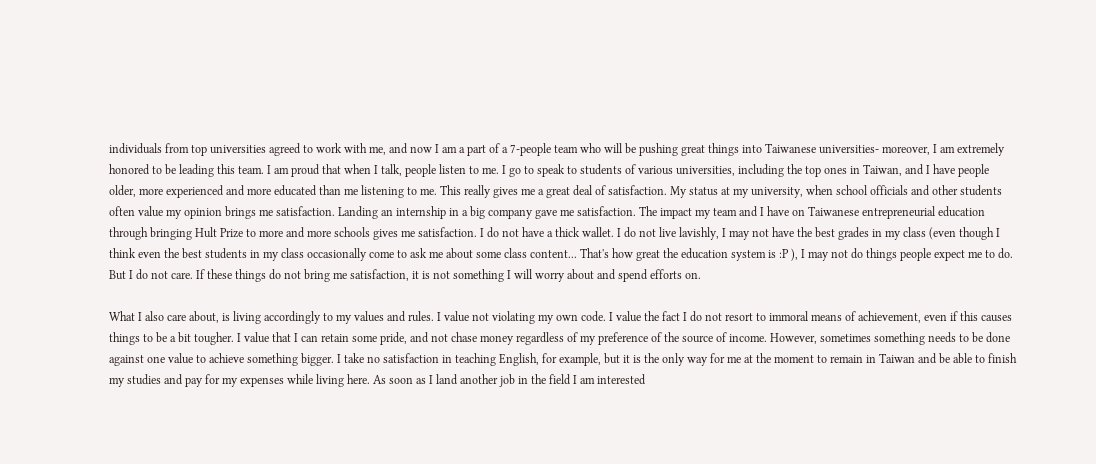individuals from top universities agreed to work with me, and now I am a part of a 7-people team who will be pushing great things into Taiwanese universities- moreover, I am extremely honored to be leading this team. I am proud that when I talk, people listen to me. I go to speak to students of various universities, including the top ones in Taiwan, and I have people older, more experienced and more educated than me listening to me. This really gives me a great deal of satisfaction. My status at my university, when school officials and other students often value my opinion brings me satisfaction. Landing an internship in a big company gave me satisfaction. The impact my team and I have on Taiwanese entrepreneurial education through bringing Hult Prize to more and more schools gives me satisfaction. I do not have a thick wallet. I do not live lavishly, I may not have the best grades in my class (even though I think even the best students in my class occasionally come to ask me about some class content... That's how great the education system is :P ), I may not do things people expect me to do. But I do not care. If these things do not bring me satisfaction, it is not something I will worry about and spend efforts on.

What I also care about, is living accordingly to my values and rules. I value not violating my own code. I value the fact I do not resort to immoral means of achievement, even if this causes things to be a bit tougher. I value that I can retain some pride, and not chase money regardless of my preference of the source of income. However, sometimes something needs to be done against one value to achieve something bigger. I take no satisfaction in teaching English, for example, but it is the only way for me at the moment to remain in Taiwan and be able to finish my studies and pay for my expenses while living here. As soon as I land another job in the field I am interested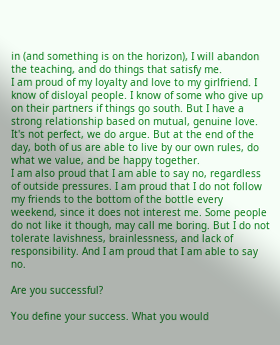in (and something is on the horizon), I will abandon the teaching, and do things that satisfy me.
I am proud of my loyalty and love to my girlfriend. I know of disloyal people. I know of some who give up on their partners if things go south. But I have a strong relationship based on mutual, genuine love. It's not perfect, we do argue. But at the end of the day, both of us are able to live by our own rules, do what we value, and be happy together.
I am also proud that I am able to say no, regardless of outside pressures. I am proud that I do not follow my friends to the bottom of the bottle every weekend, since it does not interest me. Some people do not like it though, may call me boring. But I do not tolerate lavishness, brainlessness, and lack of responsibility. And I am proud that I am able to say no.

Are you successful?

You define your success. What you would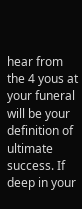hear from the 4 yous at your funeral will be your definition of ultimate success. If deep in your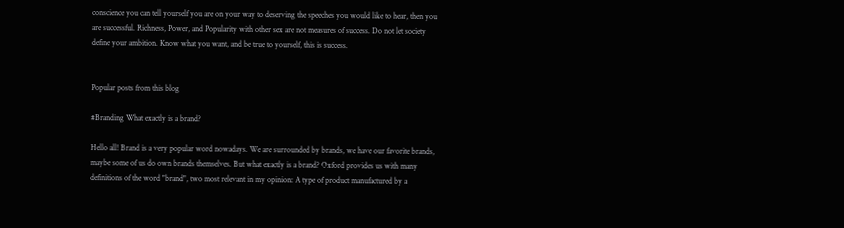conscience you can tell yourself you are on your way to deserving the speeches you would like to hear, then you are successful. Richness, Power, and Popularity with other sex are not measures of success. Do not let society define your ambition. Know what you want, and be true to yourself, this is success.


Popular posts from this blog

#Branding What exactly is a brand?

Hello all! Brand is a very popular word nowadays. We are surrounded by brands, we have our favorite brands, maybe some of us do own brands themselves. But what exactly is a brand? Oxford provides us with many definitions of the word "brand", two most relevant in my opinion: A type of product manufactured by a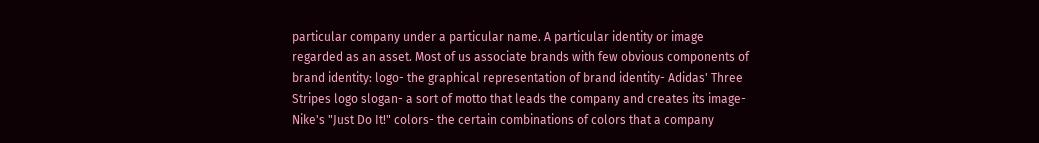particular company under a particular name. A particular identity or image regarded as an asset. Most of us associate brands with few obvious components of brand identity: logo- the graphical representation of brand identity- Adidas' Three Stripes logo slogan- a sort of motto that leads the company and creates its image- Nike's "Just Do It!" colors- the certain combinations of colors that a company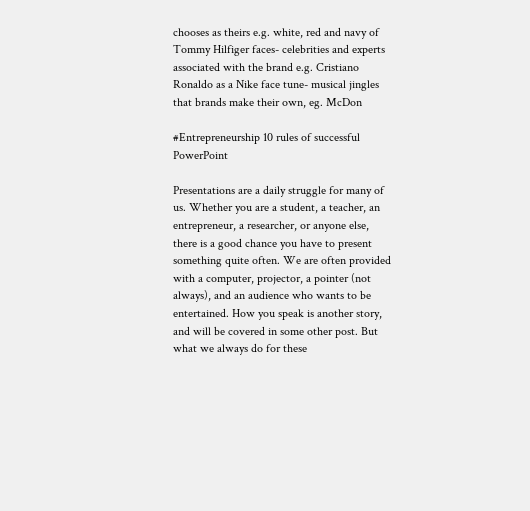chooses as theirs e.g. white, red and navy of Tommy Hilfiger faces- celebrities and experts associated with the brand e.g. Cristiano Ronaldo as a Nike face tune- musical jingles that brands make their own, eg. McDon

#Entrepreneurship 10 rules of successful PowerPoint

Presentations are a daily struggle for many of us. Whether you are a student, a teacher, an entrepreneur, a researcher, or anyone else, there is a good chance you have to present something quite often. We are often provided with a computer, projector, a pointer (not always), and an audience who wants to be entertained. How you speak is another story, and will be covered in some other post. But what we always do for these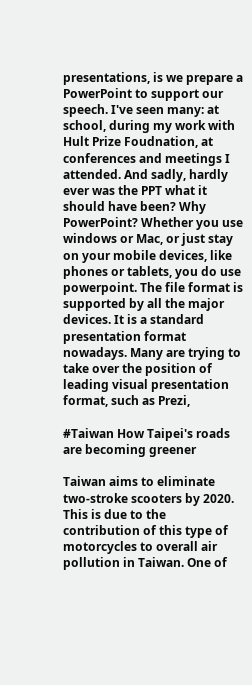presentations, is we prepare a PowerPoint to support our speech. I've seen many: at school, during my work with Hult Prize Foudnation, at conferences and meetings I attended. And sadly, hardly ever was the PPT what it should have been? Why PowerPoint? Whether you use windows or Mac, or just stay on your mobile devices, like phones or tablets, you do use powerpoint. The file format is supported by all the major devices. It is a standard presentation format nowadays. Many are trying to take over the position of leading visual presentation format, such as Prezi,

#Taiwan How Taipei's roads are becoming greener

Taiwan aims to eliminate two-stroke scooters by 2020. This is due to the contribution of this type of motorcycles to overall air pollution in Taiwan. One of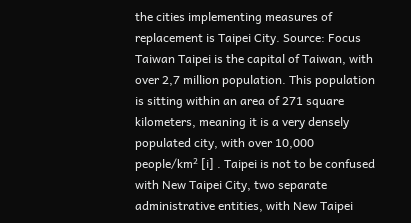the cities implementing measures of replacement is Taipei City. Source: Focus Taiwan Taipei is the capital of Taiwan, with over 2,7 million population. This population is sitting within an area of 271 square kilometers, meaning it is a very densely populated city, with over 10,000 people/km² [i] . Taipei is not to be confused with New Taipei City, two separate administrative entities, with New Taipei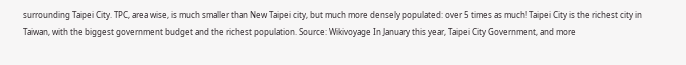surrounding Taipei City. TPC, area wise, is much smaller than New Taipei city, but much more densely populated: over 5 times as much! Taipei City is the richest city in Taiwan, with the biggest government budget and the richest population. Source: Wikivoyage In January this year, Taipei City Government, and more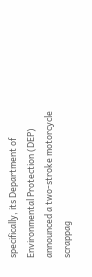specifically, its Department of Environmental Protection (DEP) announced a two-stroke motorcycle scrappag